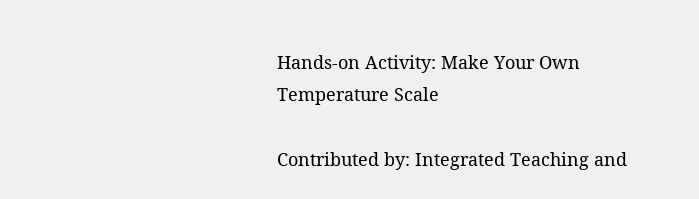Hands-on Activity: Make Your Own Temperature Scale

Contributed by: Integrated Teaching and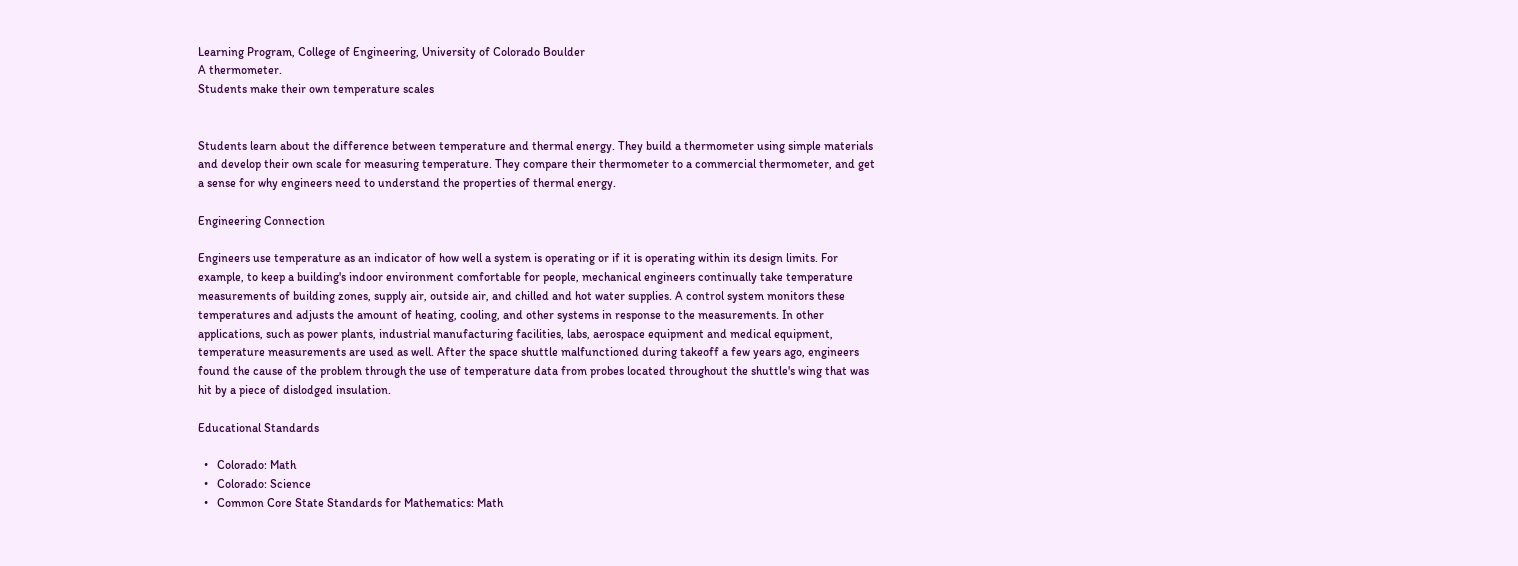Learning Program, College of Engineering, University of Colorado Boulder
A thermometer.
Students make their own temperature scales


Students learn about the difference between temperature and thermal energy. They build a thermometer using simple materials and develop their own scale for measuring temperature. They compare their thermometer to a commercial thermometer, and get a sense for why engineers need to understand the properties of thermal energy.

Engineering Connection

Engineers use temperature as an indicator of how well a system is operating or if it is operating within its design limits. For example, to keep a building's indoor environment comfortable for people, mechanical engineers continually take temperature measurements of building zones, supply air, outside air, and chilled and hot water supplies. A control system monitors these temperatures and adjusts the amount of heating, cooling, and other systems in response to the measurements. In other applications, such as power plants, industrial manufacturing facilities, labs, aerospace equipment and medical equipment, temperature measurements are used as well. After the space shuttle malfunctioned during takeoff a few years ago, engineers found the cause of the problem through the use of temperature data from probes located throughout the shuttle's wing that was hit by a piece of dislodged insulation.

Educational Standards

  •   Colorado: Math
  •   Colorado: Science
  •   Common Core State Standards for Mathematics: Math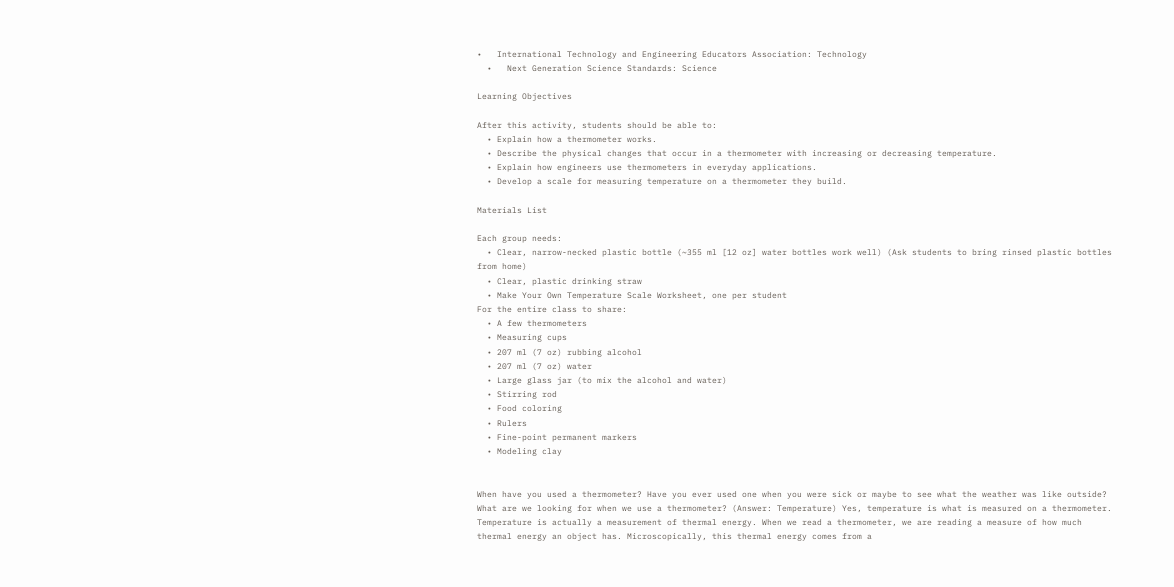•   International Technology and Engineering Educators Association: Technology
  •   Next Generation Science Standards: Science

Learning Objectives

After this activity, students should be able to:
  • Explain how a thermometer works.
  • Describe the physical changes that occur in a thermometer with increasing or decreasing temperature.
  • Explain how engineers use thermometers in everyday applications.
  • Develop a scale for measuring temperature on a thermometer they build.

Materials List

Each group needs:
  • Clear, narrow-necked plastic bottle (~355 ml [12 oz] water bottles work well) (Ask students to bring rinsed plastic bottles from home)
  • Clear, plastic drinking straw
  • Make Your Own Temperature Scale Worksheet, one per student
For the entire class to share:
  • A few thermometers
  • Measuring cups
  • 207 ml (7 oz) rubbing alcohol
  • 207 ml (7 oz) water
  • Large glass jar (to mix the alcohol and water)
  • Stirring rod
  • Food coloring
  • Rulers
  • Fine-point permanent markers
  • Modeling clay


When have you used a thermometer? Have you ever used one when you were sick or maybe to see what the weather was like outside? What are we looking for when we use a thermometer? (Answer: Temperature) Yes, temperature is what is measured on a thermometer. Temperature is actually a measurement of thermal energy. When we read a thermometer, we are reading a measure of how much thermal energy an object has. Microscopically, this thermal energy comes from a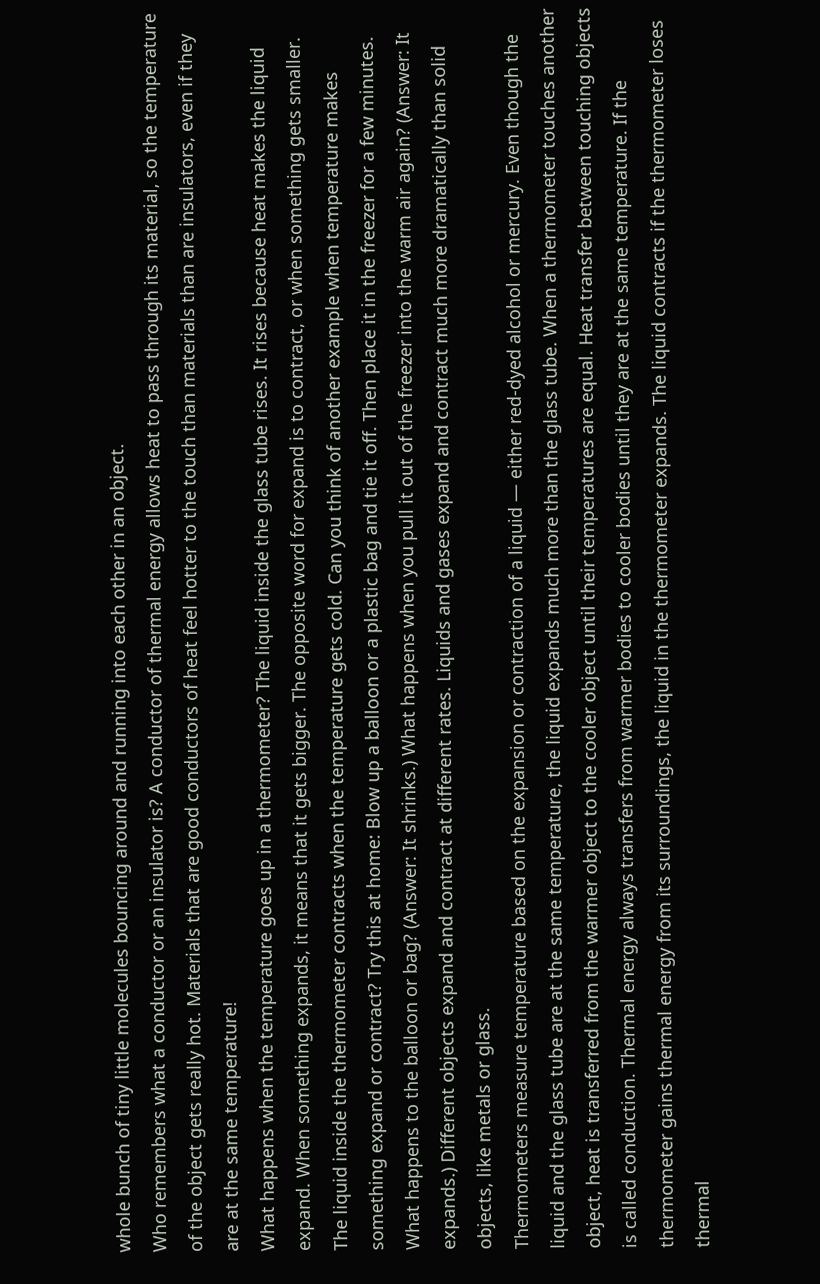whole bunch of tiny little molecules bouncing around and running into each other in an object.
Who remembers what a conductor or an insulator is? A conductor of thermal energy allows heat to pass through its material, so the temperature of the object gets really hot. Materials that are good conductors of heat feel hotter to the touch than materials than are insulators, even if they are at the same temperature!
What happens when the temperature goes up in a thermometer? The liquid inside the glass tube rises. It rises because heat makes the liquid expand. When something expands, it means that it gets bigger. The opposite word for expand is to contract, or when something gets smaller. The liquid inside the thermometer contracts when the temperature gets cold. Can you think of another example when temperature makes something expand or contract? Try this at home: Blow up a balloon or a plastic bag and tie it off. Then place it in the freezer for a few minutes. What happens to the balloon or bag? (Answer: It shrinks.) What happens when you pull it out of the freezer into the warm air again? (Answer: It expands.) Different objects expand and contract at different rates. Liquids and gases expand and contract much more dramatically than solid objects, like metals or glass.
Thermometers measure temperature based on the expansion or contraction of a liquid — either red-dyed alcohol or mercury. Even though the liquid and the glass tube are at the same temperature, the liquid expands much more than the glass tube. When a thermometer touches another object, heat is transferred from the warmer object to the cooler object until their temperatures are equal. Heat transfer between touching objects is called conduction. Thermal energy always transfers from warmer bodies to cooler bodies until they are at the same temperature. If the thermometer gains thermal energy from its surroundings, the liquid in the thermometer expands. The liquid contracts if the thermometer loses thermal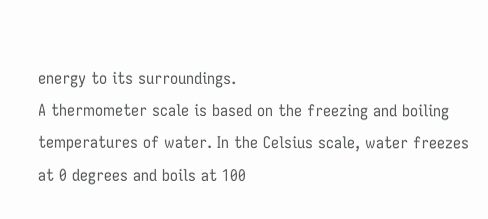energy to its surroundings.
A thermometer scale is based on the freezing and boiling temperatures of water. In the Celsius scale, water freezes at 0 degrees and boils at 100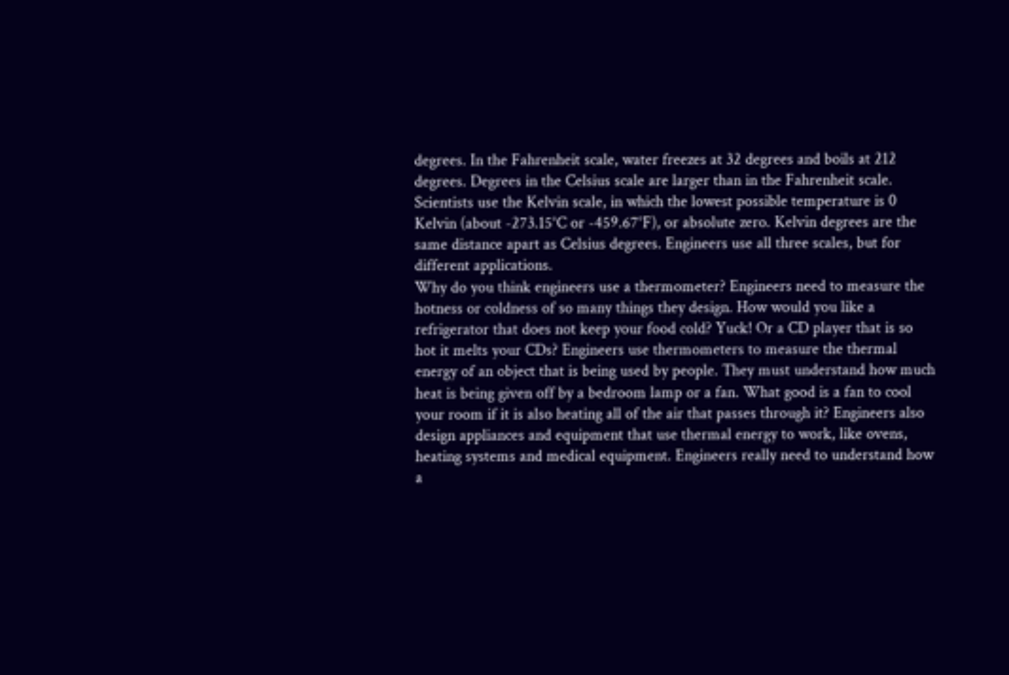degrees. In the Fahrenheit scale, water freezes at 32 degrees and boils at 212 degrees. Degrees in the Celsius scale are larger than in the Fahrenheit scale. Scientists use the Kelvin scale, in which the lowest possible temperature is 0 Kelvin (about -273.15°C or -459.67°F), or absolute zero. Kelvin degrees are the same distance apart as Celsius degrees. Engineers use all three scales, but for different applications.
Why do you think engineers use a thermometer? Engineers need to measure the hotness or coldness of so many things they design. How would you like a refrigerator that does not keep your food cold? Yuck! Or a CD player that is so hot it melts your CDs? Engineers use thermometers to measure the thermal energy of an object that is being used by people. They must understand how much heat is being given off by a bedroom lamp or a fan. What good is a fan to cool your room if it is also heating all of the air that passes through it? Engineers also design appliances and equipment that use thermal energy to work, like ovens, heating systems and medical equipment. Engineers really need to understand how a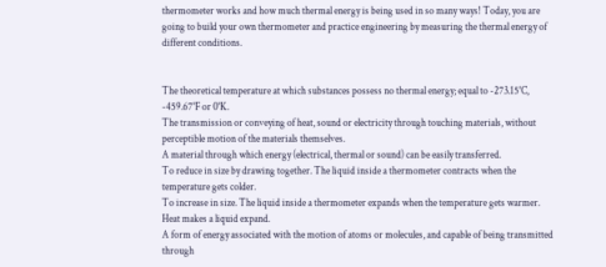thermometer works and how much thermal energy is being used in so many ways! Today, you are going to build your own thermometer and practice engineering by measuring the thermal energy of different conditions.


The theoretical temperature at which substances possess no thermal energy; equal to -273.15°C, -459.67°F or 0°K.
The transmission or conveying of heat, sound or electricity through touching materials, without perceptible motion of the materials themselves.
A material through which energy (electrical, thermal or sound) can be easily transferred.
To reduce in size by drawing together. The liquid inside a thermometer contracts when the temperature gets colder.
To increase in size. The liquid inside a thermometer expands when the temperature gets warmer. Heat makes a liquid expand.
A form of energy associated with the motion of atoms or molecules, and capable of being transmitted through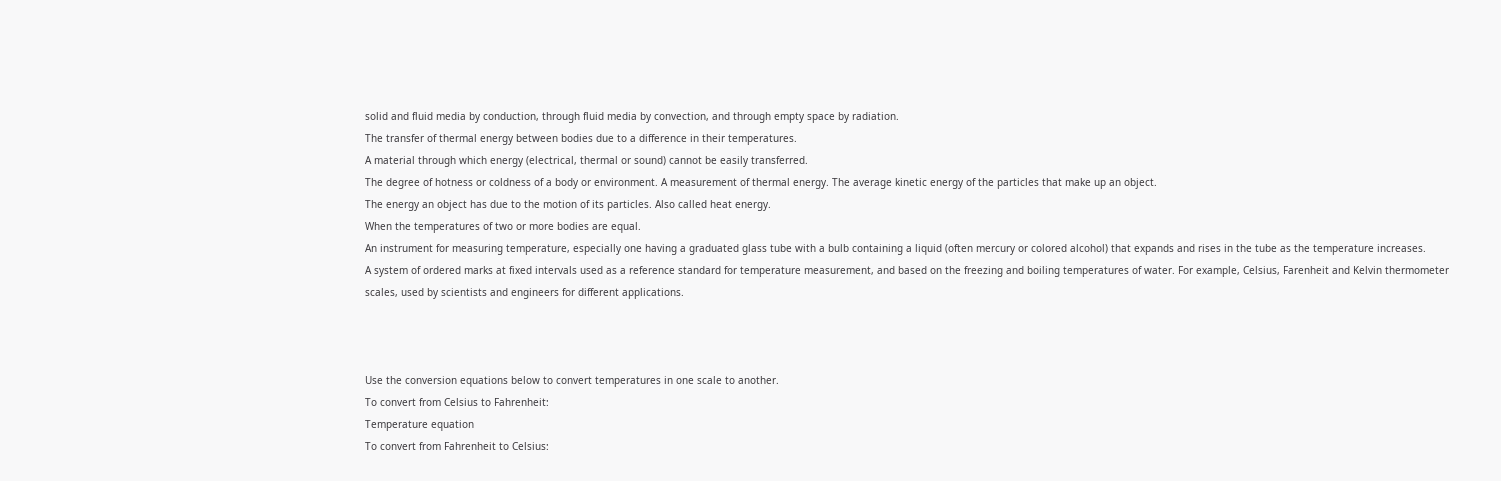solid and fluid media by conduction, through fluid media by convection, and through empty space by radiation.
The transfer of thermal energy between bodies due to a difference in their temperatures.
A material through which energy (electrical, thermal or sound) cannot be easily transferred.
The degree of hotness or coldness of a body or environment. A measurement of thermal energy. The average kinetic energy of the particles that make up an object.
The energy an object has due to the motion of its particles. Also called heat energy.
When the temperatures of two or more bodies are equal.
An instrument for measuring temperature, especially one having a graduated glass tube with a bulb containing a liquid (often mercury or colored alcohol) that expands and rises in the tube as the temperature increases.
A system of ordered marks at fixed intervals used as a reference standard for temperature measurement, and based on the freezing and boiling temperatures of water. For example, Celsius, Farenheit and Kelvin thermometer scales, used by scientists and engineers for different applications.



Use the conversion equations below to convert temperatures in one scale to another.
To convert from Celsius to Fahrenheit:
Temperature equation
To convert from Fahrenheit to Celsius: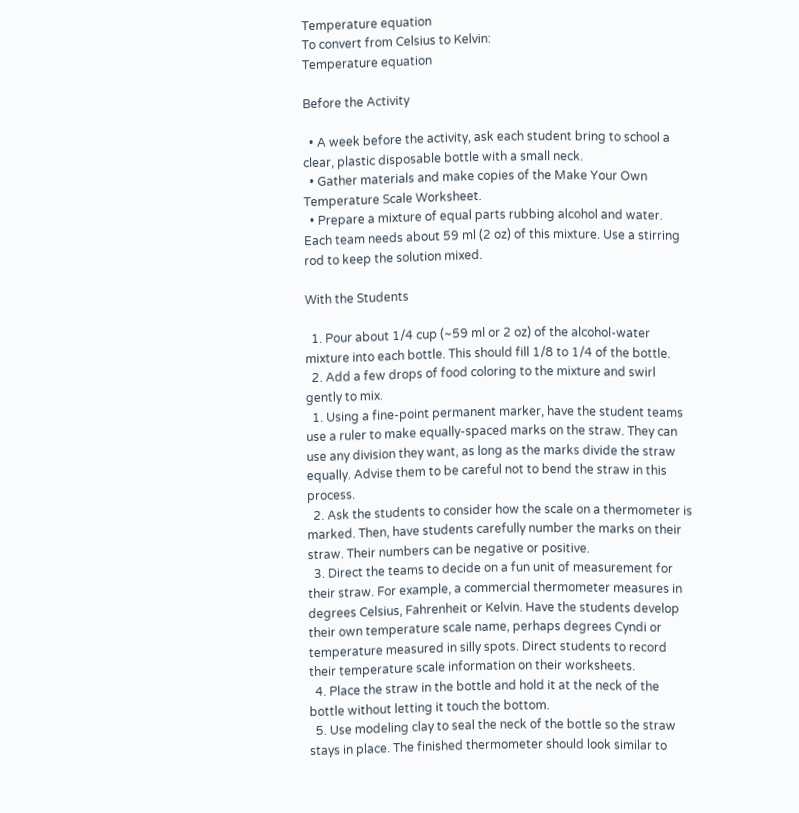Temperature equation
To convert from Celsius to Kelvin:
Temperature equation

Before the Activity

  • A week before the activity, ask each student bring to school a clear, plastic disposable bottle with a small neck.
  • Gather materials and make copies of the Make Your Own Temperature Scale Worksheet.
  • Prepare a mixture of equal parts rubbing alcohol and water. Each team needs about 59 ml (2 oz) of this mixture. Use a stirring rod to keep the solution mixed.

With the Students

  1. Pour about 1/4 cup (~59 ml or 2 oz) of the alcohol-water mixture into each bottle. This should fill 1/8 to 1/4 of the bottle.
  2. Add a few drops of food coloring to the mixture and swirl gently to mix.
  1. Using a fine-point permanent marker, have the student teams use a ruler to make equally-spaced marks on the straw. They can use any division they want, as long as the marks divide the straw equally. Advise them to be careful not to bend the straw in this process.
  2. Ask the students to consider how the scale on a thermometer is marked. Then, have students carefully number the marks on their straw. Their numbers can be negative or positive.
  3. Direct the teams to decide on a fun unit of measurement for their straw. For example, a commercial thermometer measures in degrees Celsius, Fahrenheit or Kelvin. Have the students develop their own temperature scale name, perhaps degrees Cyndi or temperature measured in silly spots. Direct students to record their temperature scale information on their worksheets.
  4. Place the straw in the bottle and hold it at the neck of the bottle without letting it touch the bottom.
  5. Use modeling clay to seal the neck of the bottle so the straw stays in place. The finished thermometer should look similar to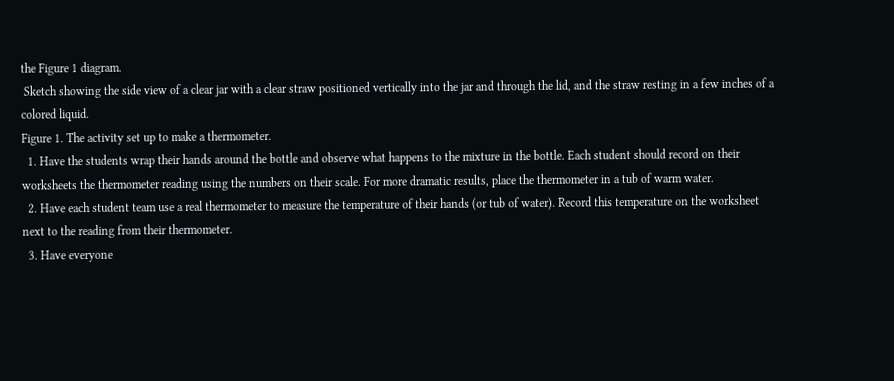the Figure 1 diagram.
 Sketch showing the side view of a clear jar with a clear straw positioned vertically into the jar and through the lid, and the straw resting in a few inches of a colored liquid.
Figure 1. The activity set up to make a thermometer.
  1. Have the students wrap their hands around the bottle and observe what happens to the mixture in the bottle. Each student should record on their worksheets the thermometer reading using the numbers on their scale. For more dramatic results, place the thermometer in a tub of warm water.
  2. Have each student team use a real thermometer to measure the temperature of their hands (or tub of water). Record this temperature on the worksheet next to the reading from their thermometer.
  3. Have everyone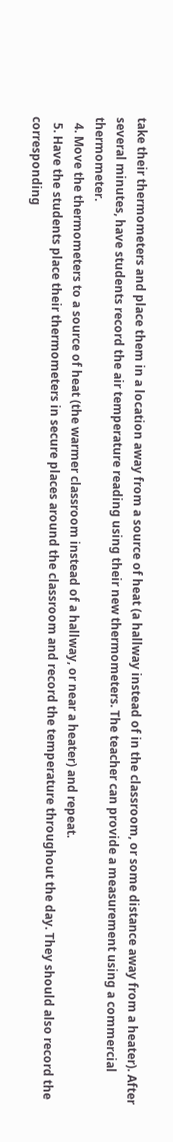take their thermometers and place them in a location away from a source of heat (a hallway instead of in the classroom, or some distance away from a heater). After several minutes, have students record the air temperature reading using their new thermometers. The teacher can provide a measurement using a commercial thermometer.
  4. Move the thermometers to a source of heat (the warmer classroom instead of a hallway, or near a heater) and repeat.
  5. Have the students place their thermometers in secure places around the classroom and record the temperature throughout the day. They should also record the corresponding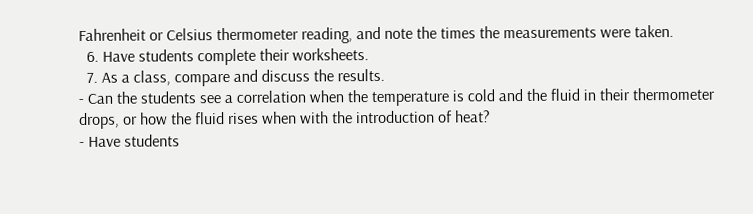Fahrenheit or Celsius thermometer reading, and note the times the measurements were taken.
  6. Have students complete their worksheets.
  7. As a class, compare and discuss the results.
- Can the students see a correlation when the temperature is cold and the fluid in their thermometer drops, or how the fluid rises when with the introduction of heat?
- Have students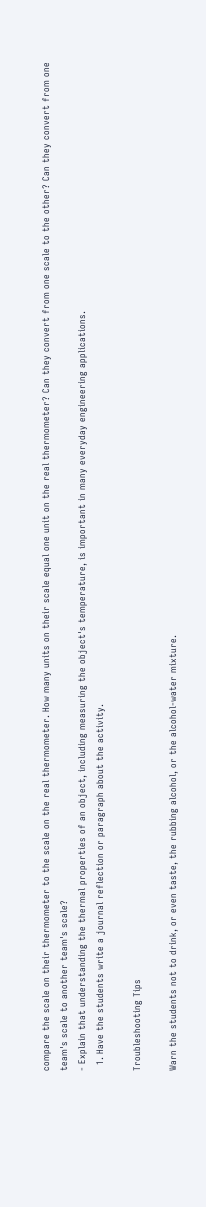compare the scale on their thermometer to the scale on the real thermometer. How many units on their scale equal one unit on the real thermometer? Can they convert from one scale to the other? Can they convert from one team's scale to another team's scale?
- Explain that understanding the thermal properties of an object, including measuring the object's temperature, is important in many everyday engineering applications.
  1. Have the students write a journal reflection or paragraph about the activity.

Troubleshooting Tips

Warn the students not to drink, or even taste, the rubbing alcohol, or the alcohol-water mixture.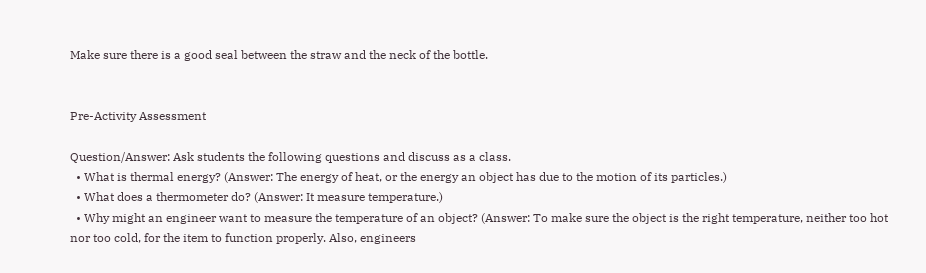Make sure there is a good seal between the straw and the neck of the bottle.


Pre-Activity Assessment

Question/Answer: Ask students the following questions and discuss as a class.
  • What is thermal energy? (Answer: The energy of heat, or the energy an object has due to the motion of its particles.)
  • What does a thermometer do? (Answer: It measure temperature.)
  • Why might an engineer want to measure the temperature of an object? (Answer: To make sure the object is the right temperature, neither too hot nor too cold, for the item to function properly. Also, engineers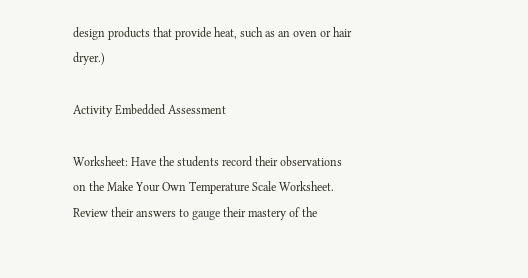design products that provide heat, such as an oven or hair dryer.)

Activity Embedded Assessment

Worksheet: Have the students record their observations on the Make Your Own Temperature Scale Worksheet. Review their answers to gauge their mastery of the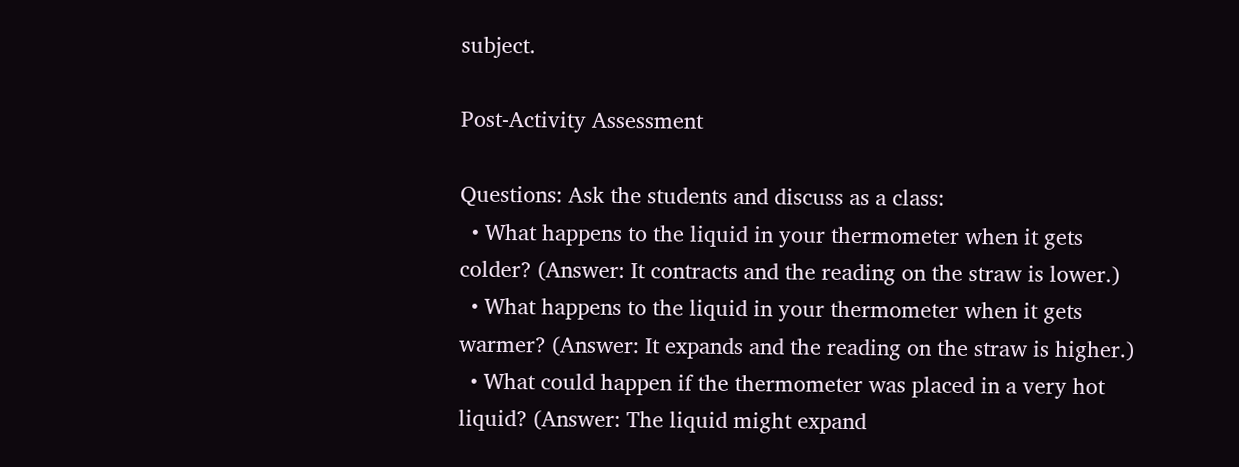subject.

Post-Activity Assessment

Questions: Ask the students and discuss as a class:
  • What happens to the liquid in your thermometer when it gets colder? (Answer: It contracts and the reading on the straw is lower.)
  • What happens to the liquid in your thermometer when it gets warmer? (Answer: It expands and the reading on the straw is higher.)
  • What could happen if the thermometer was placed in a very hot liquid? (Answer: The liquid might expand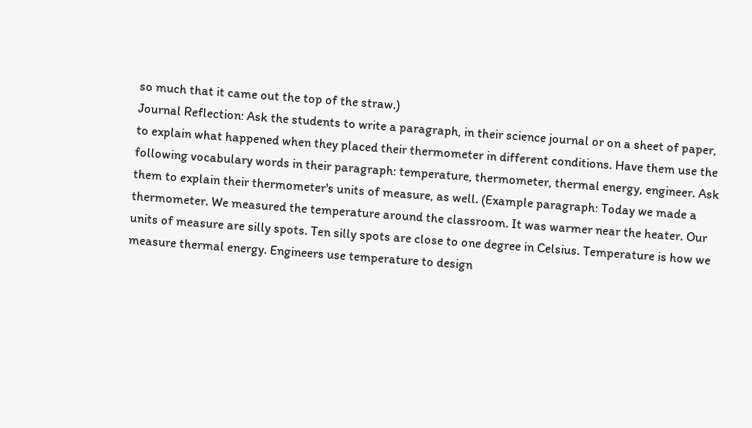so much that it came out the top of the straw.)
Journal Reflection: Ask the students to write a paragraph, in their science journal or on a sheet of paper, to explain what happened when they placed their thermometer in different conditions. Have them use the following vocabulary words in their paragraph: temperature, thermometer, thermal energy, engineer. Ask them to explain their thermometer's units of measure, as well. (Example paragraph: Today we made a thermometer. We measured the temperature around the classroom. It was warmer near the heater. Our units of measure are silly spots. Ten silly spots are close to one degree in Celsius. Temperature is how we measure thermal energy. Engineers use temperature to design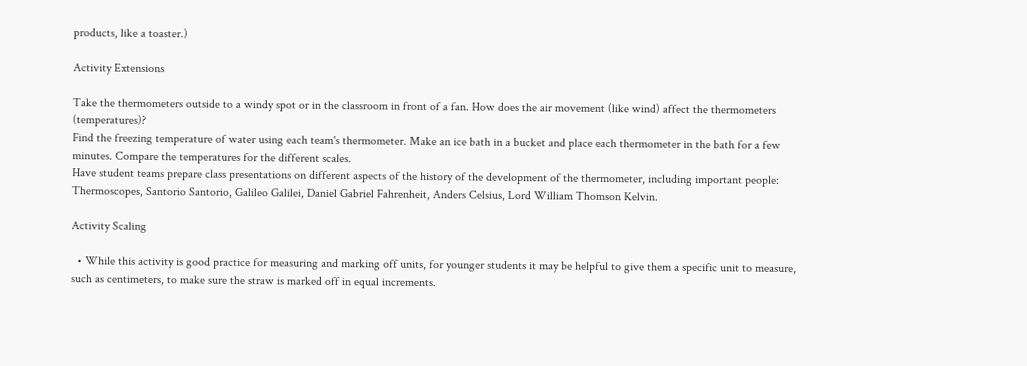products, like a toaster.)

Activity Extensions

Take the thermometers outside to a windy spot or in the classroom in front of a fan. How does the air movement (like wind) affect the thermometers (temperatures)?
Find the freezing temperature of water using each team's thermometer. Make an ice bath in a bucket and place each thermometer in the bath for a few minutes. Compare the temperatures for the different scales.
Have student teams prepare class presentations on different aspects of the history of the development of the thermometer, including important people: Thermoscopes, Santorio Santorio, Galileo Galilei, Daniel Gabriel Fahrenheit, Anders Celsius, Lord William Thomson Kelvin.

Activity Scaling

  • While this activity is good practice for measuring and marking off units, for younger students it may be helpful to give them a specific unit to measure, such as centimeters, to make sure the straw is marked off in equal increments.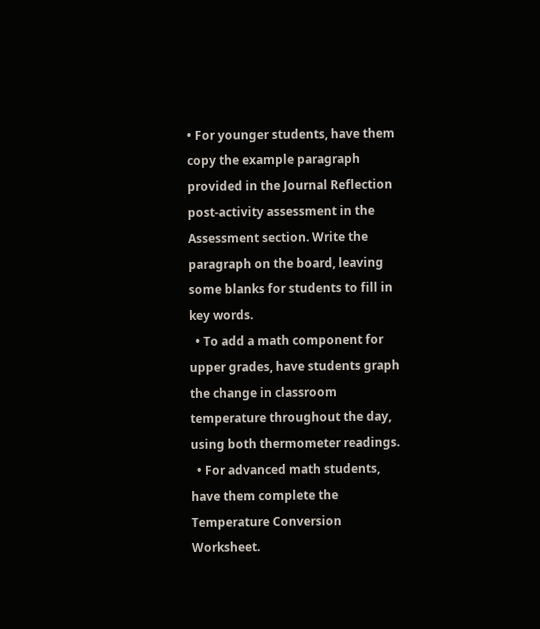• For younger students, have them copy the example paragraph provided in the Journal Reflection post-activity assessment in the Assessment section. Write the paragraph on the board, leaving some blanks for students to fill in key words.
  • To add a math component for upper grades, have students graph the change in classroom temperature throughout the day, using both thermometer readings.
  • For advanced math students, have them complete the Temperature Conversion Worksheet.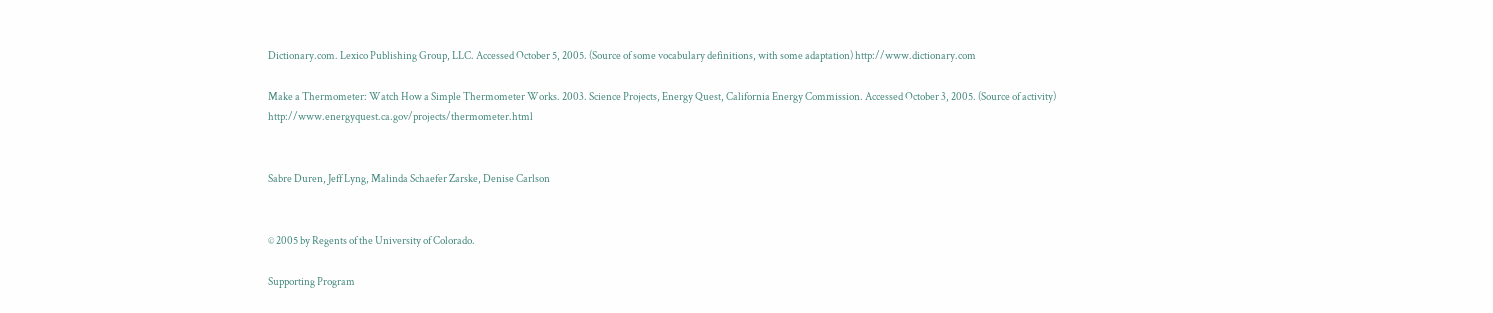Dictionary.com. Lexico Publishing Group, LLC. Accessed October 5, 2005. (Source of some vocabulary definitions, with some adaptation) http://www.dictionary.com

Make a Thermometer: Watch How a Simple Thermometer Works. 2003. Science Projects, Energy Quest, California Energy Commission. Accessed October 3, 2005. (Source of activity) http://www.energyquest.ca.gov/projects/thermometer.html


Sabre Duren, Jeff Lyng, Malinda Schaefer Zarske, Denise Carlson


© 2005 by Regents of the University of Colorado.

Supporting Program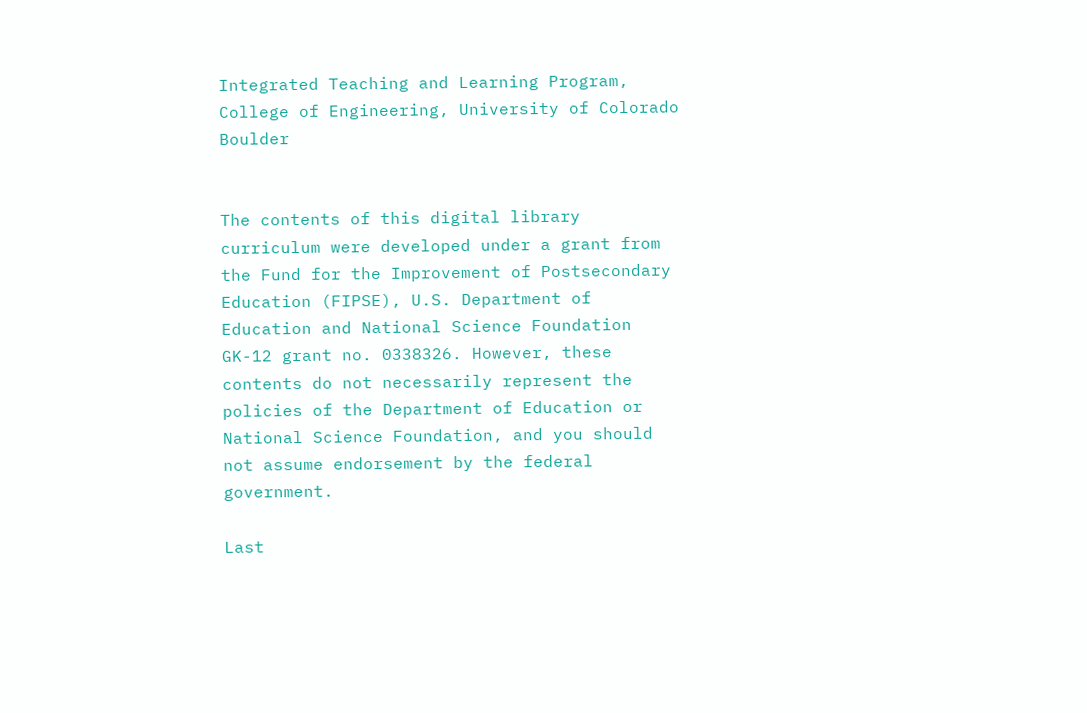Integrated Teaching and Learning Program, College of Engineering, University of Colorado Boulder


The contents of this digital library curriculum were developed under a grant from the Fund for the Improvement of Postsecondary Education (FIPSE), U.S. Department of Education and National Science Foundation GK-12 grant no. 0338326. However, these contents do not necessarily represent the policies of the Department of Education or National Science Foundation, and you should not assume endorsement by the federal government.

Last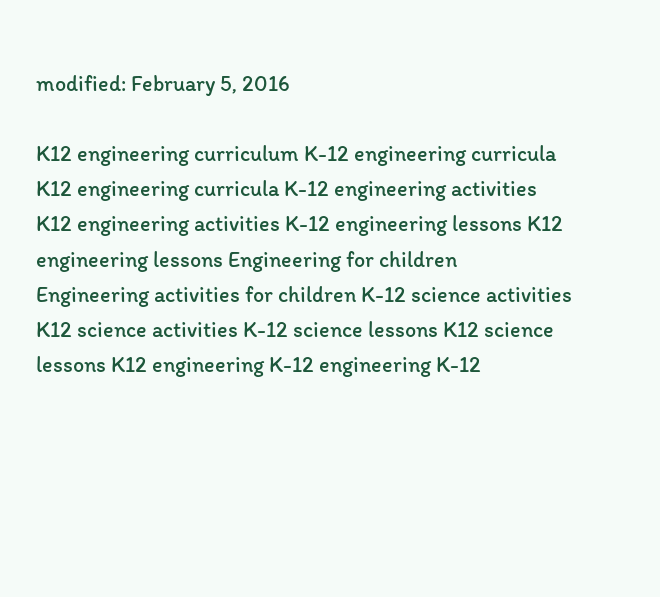modified: February 5, 2016

K12 engineering curriculum K-12 engineering curricula K12 engineering curricula K-12 engineering activities K12 engineering activities K-12 engineering lessons K12 engineering lessons Engineering for children Engineering activities for children K-12 science activities K12 science activities K-12 science lessons K12 science lessons K12 engineering K-12 engineering K-12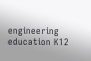engineering education K12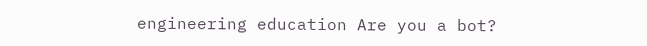engineering education Are you a bot?